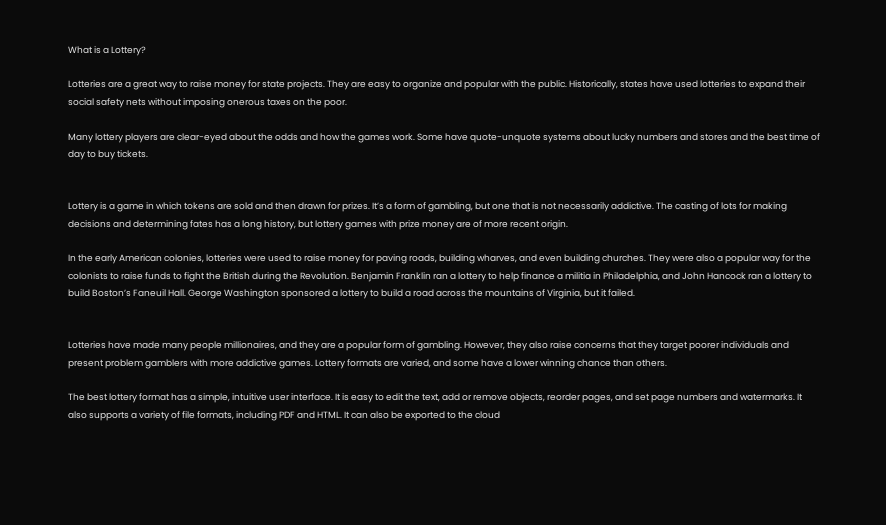What is a Lottery?

Lotteries are a great way to raise money for state projects. They are easy to organize and popular with the public. Historically, states have used lotteries to expand their social safety nets without imposing onerous taxes on the poor.

Many lottery players are clear-eyed about the odds and how the games work. Some have quote-unquote systems about lucky numbers and stores and the best time of day to buy tickets.


Lottery is a game in which tokens are sold and then drawn for prizes. It’s a form of gambling, but one that is not necessarily addictive. The casting of lots for making decisions and determining fates has a long history, but lottery games with prize money are of more recent origin.

In the early American colonies, lotteries were used to raise money for paving roads, building wharves, and even building churches. They were also a popular way for the colonists to raise funds to fight the British during the Revolution. Benjamin Franklin ran a lottery to help finance a militia in Philadelphia, and John Hancock ran a lottery to build Boston’s Faneuil Hall. George Washington sponsored a lottery to build a road across the mountains of Virginia, but it failed.


Lotteries have made many people millionaires, and they are a popular form of gambling. However, they also raise concerns that they target poorer individuals and present problem gamblers with more addictive games. Lottery formats are varied, and some have a lower winning chance than others.

The best lottery format has a simple, intuitive user interface. It is easy to edit the text, add or remove objects, reorder pages, and set page numbers and watermarks. It also supports a variety of file formats, including PDF and HTML. It can also be exported to the cloud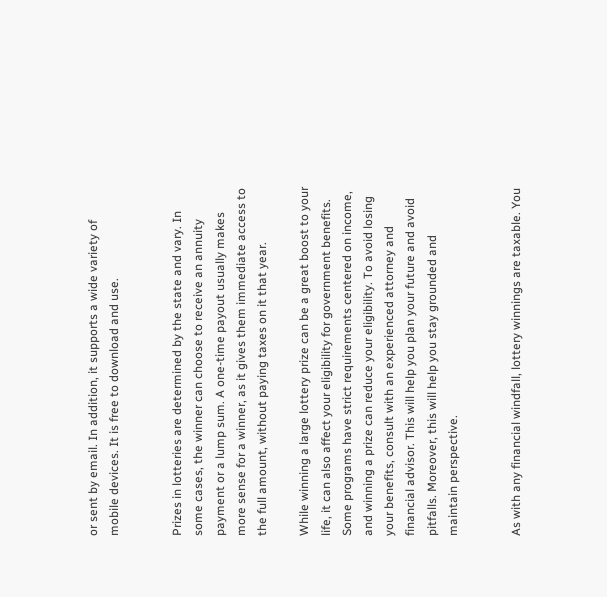or sent by email. In addition, it supports a wide variety of mobile devices. It is free to download and use.


Prizes in lotteries are determined by the state and vary. In some cases, the winner can choose to receive an annuity payment or a lump sum. A one-time payout usually makes more sense for a winner, as it gives them immediate access to the full amount, without paying taxes on it that year.

While winning a large lottery prize can be a great boost to your life, it can also affect your eligibility for government benefits. Some programs have strict requirements centered on income, and winning a prize can reduce your eligibility. To avoid losing your benefits, consult with an experienced attorney and financial advisor. This will help you plan your future and avoid pitfalls. Moreover, this will help you stay grounded and maintain perspective.


As with any financial windfall, lottery winnings are taxable. You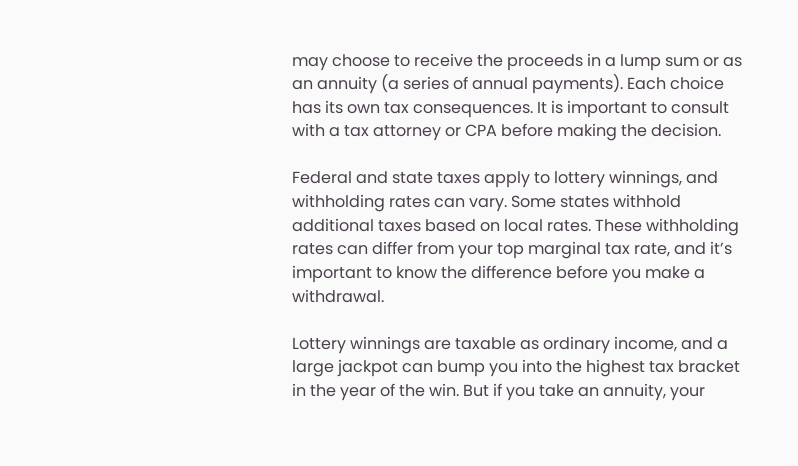may choose to receive the proceeds in a lump sum or as an annuity (a series of annual payments). Each choice has its own tax consequences. It is important to consult with a tax attorney or CPA before making the decision.

Federal and state taxes apply to lottery winnings, and withholding rates can vary. Some states withhold additional taxes based on local rates. These withholding rates can differ from your top marginal tax rate, and it’s important to know the difference before you make a withdrawal.

Lottery winnings are taxable as ordinary income, and a large jackpot can bump you into the highest tax bracket in the year of the win. But if you take an annuity, your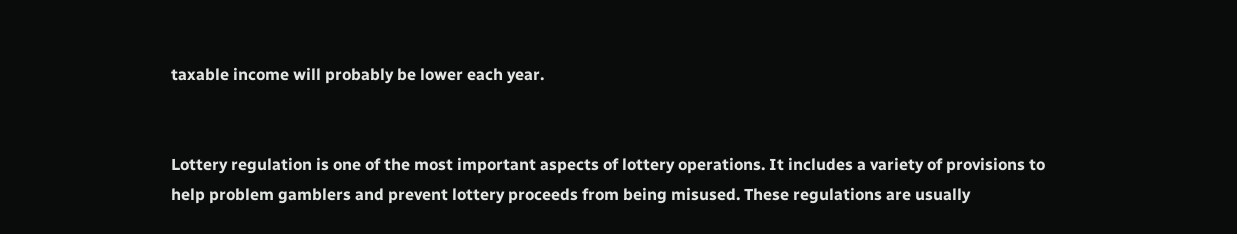taxable income will probably be lower each year.


Lottery regulation is one of the most important aspects of lottery operations. It includes a variety of provisions to help problem gamblers and prevent lottery proceeds from being misused. These regulations are usually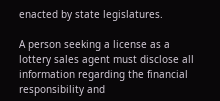enacted by state legislatures.

A person seeking a license as a lottery sales agent must disclose all information regarding the financial responsibility and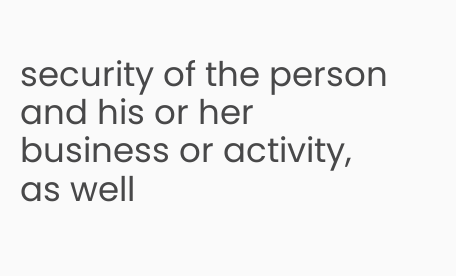security of the person and his or her business or activity, as well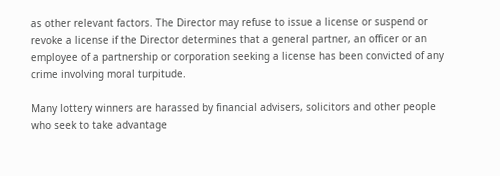as other relevant factors. The Director may refuse to issue a license or suspend or revoke a license if the Director determines that a general partner, an officer or an employee of a partnership or corporation seeking a license has been convicted of any crime involving moral turpitude.

Many lottery winners are harassed by financial advisers, solicitors and other people who seek to take advantage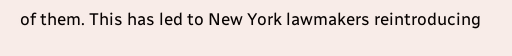of them. This has led to New York lawmakers reintroducing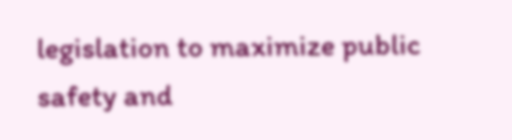legislation to maximize public safety and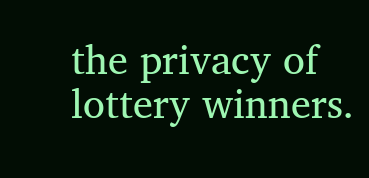the privacy of lottery winners.